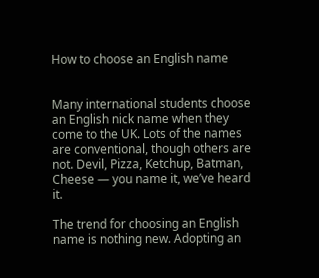How to choose an English name


Many international students choose an English nick name when they come to the UK. Lots of the names are conventional, though others are not. Devil, Pizza, Ketchup, Batman, Cheese — you name it, we’ve heard it.

The trend for choosing an English name is nothing new. Adopting an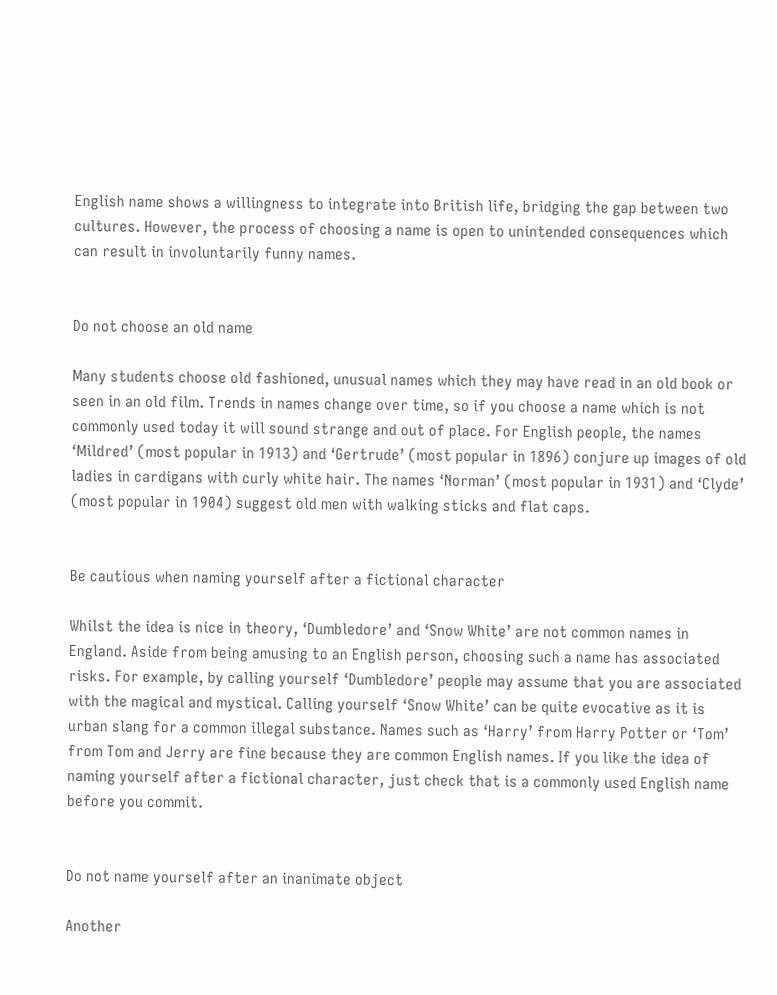English name shows a willingness to integrate into British life, bridging the gap between two cultures. However, the process of choosing a name is open to unintended consequences which can result in involuntarily funny names.


Do not choose an old name

Many students choose old fashioned, unusual names which they may have read in an old book or seen in an old film. Trends in names change over time, so if you choose a name which is not commonly used today it will sound strange and out of place. For English people, the names ‘Mildred’ (most popular in 1913) and ‘Gertrude’ (most popular in 1896) conjure up images of old ladies in cardigans with curly white hair. The names ‘Norman’ (most popular in 1931) and ‘Clyde’ (most popular in 1904) suggest old men with walking sticks and flat caps.


Be cautious when naming yourself after a fictional character

Whilst the idea is nice in theory, ‘Dumbledore’ and ‘Snow White’ are not common names in England. Aside from being amusing to an English person, choosing such a name has associated risks. For example, by calling yourself ‘Dumbledore’ people may assume that you are associated with the magical and mystical. Calling yourself ‘Snow White’ can be quite evocative as it is urban slang for a common illegal substance. Names such as ‘Harry’ from Harry Potter or ‘Tom’ from Tom and Jerry are fine because they are common English names. If you like the idea of naming yourself after a fictional character, just check that is a commonly used English name before you commit.


Do not name yourself after an inanimate object

Another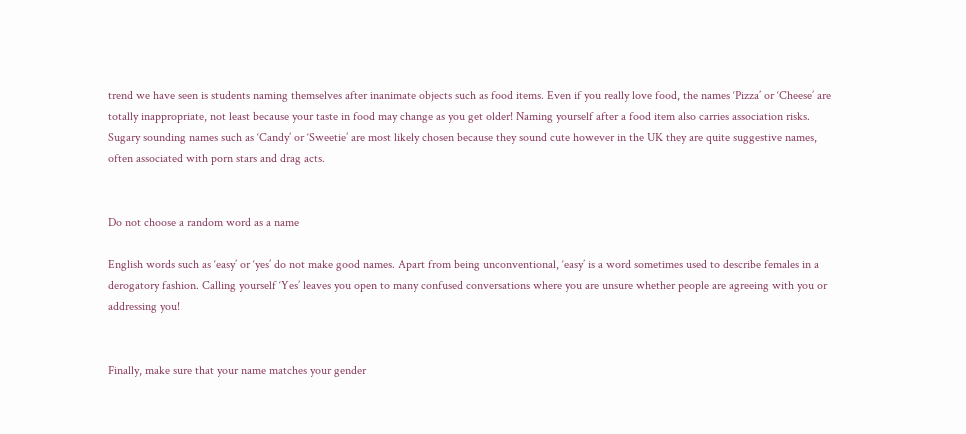trend we have seen is students naming themselves after inanimate objects such as food items. Even if you really love food, the names ‘Pizza’ or ‘Cheese’ are totally inappropriate, not least because your taste in food may change as you get older! Naming yourself after a food item also carries association risks. Sugary sounding names such as ‘Candy’ or ‘Sweetie’ are most likely chosen because they sound cute however in the UK they are quite suggestive names, often associated with porn stars and drag acts.


Do not choose a random word as a name

English words such as ‘easy’ or ‘yes’ do not make good names. Apart from being unconventional, ‘easy’ is a word sometimes used to describe females in a derogatory fashion. Calling yourself ‘Yes’ leaves you open to many confused conversations where you are unsure whether people are agreeing with you or addressing you!


Finally, make sure that your name matches your gender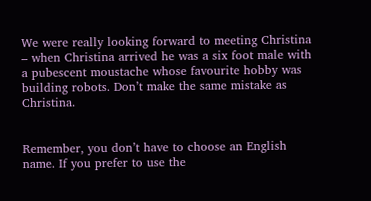We were really looking forward to meeting Christina – when Christina arrived he was a six foot male with a pubescent moustache whose favourite hobby was building robots. Don’t make the same mistake as Christina.


Remember, you don’t have to choose an English name. If you prefer to use the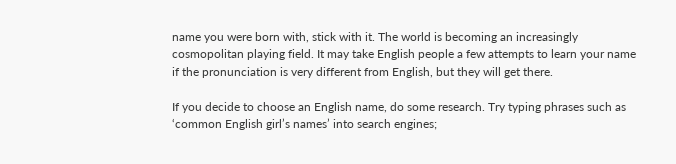name you were born with, stick with it. The world is becoming an increasingly cosmopolitan playing field. It may take English people a few attempts to learn your name if the pronunciation is very different from English, but they will get there.

If you decide to choose an English name, do some research. Try typing phrases such as ‘common English girl’s names’ into search engines;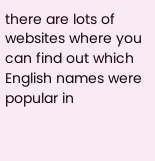there are lots of websites where you can find out which English names were popular in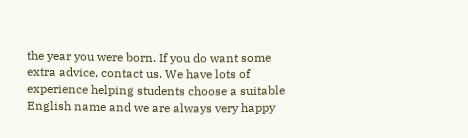the year you were born. If you do want some extra advice, contact us. We have lots of experience helping students choose a suitable English name and we are always very happy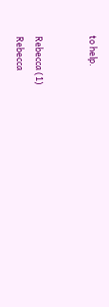to help.


Rebecca (1)
Rebecca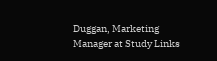Duggan, Marketing Manager at Study Links